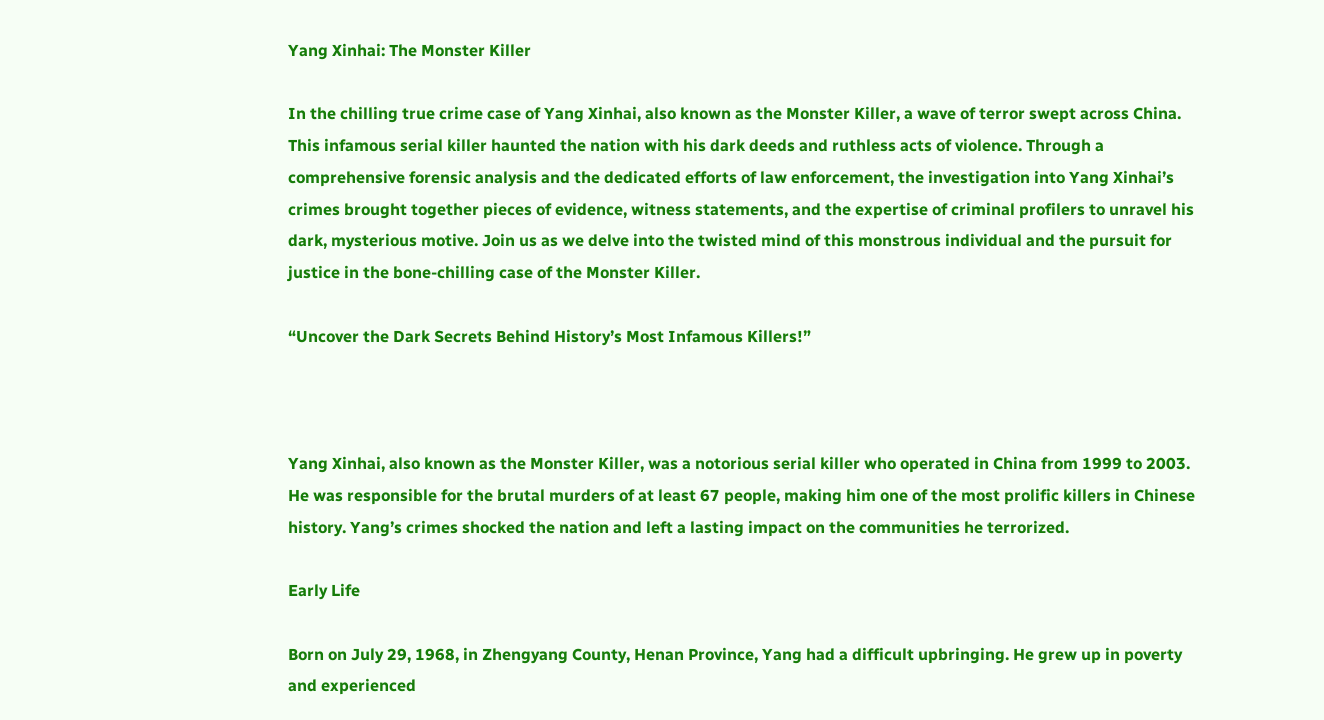Yang Xinhai: The Monster Killer

In the chilling true crime case of Yang Xinhai, also known as the Monster Killer, a wave of terror swept across China. This infamous serial killer haunted the nation with his dark deeds and ruthless acts of violence. Through a comprehensive forensic analysis and the dedicated efforts of law enforcement, the investigation into Yang Xinhai’s crimes brought together pieces of evidence, witness statements, and the expertise of criminal profilers to unravel his dark, mysterious motive. Join us as we delve into the twisted mind of this monstrous individual and the pursuit for justice in the bone-chilling case of the Monster Killer.

“Uncover the Dark Secrets Behind History’s Most Infamous Killers!”



Yang Xinhai, also known as the Monster Killer, was a notorious serial killer who operated in China from 1999 to 2003. He was responsible for the brutal murders of at least 67 people, making him one of the most prolific killers in Chinese history. Yang’s crimes shocked the nation and left a lasting impact on the communities he terrorized.

Early Life

Born on July 29, 1968, in Zhengyang County, Henan Province, Yang had a difficult upbringing. He grew up in poverty and experienced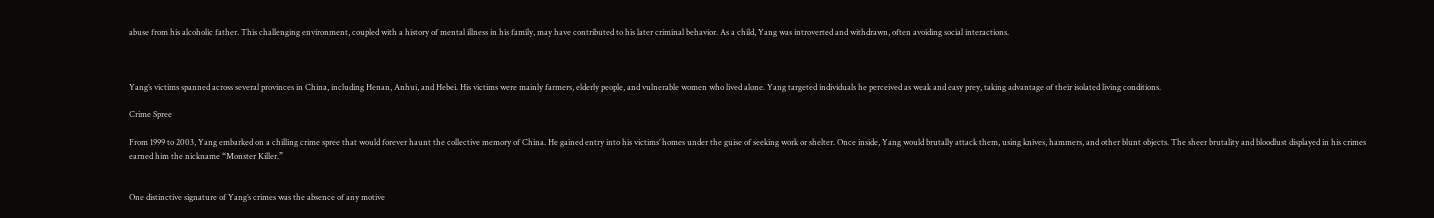abuse from his alcoholic father. This challenging environment, coupled with a history of mental illness in his family, may have contributed to his later criminal behavior. As a child, Yang was introverted and withdrawn, often avoiding social interactions.



Yang’s victims spanned across several provinces in China, including Henan, Anhui, and Hebei. His victims were mainly farmers, elderly people, and vulnerable women who lived alone. Yang targeted individuals he perceived as weak and easy prey, taking advantage of their isolated living conditions.

Crime Spree

From 1999 to 2003, Yang embarked on a chilling crime spree that would forever haunt the collective memory of China. He gained entry into his victims’ homes under the guise of seeking work or shelter. Once inside, Yang would brutally attack them, using knives, hammers, and other blunt objects. The sheer brutality and bloodlust displayed in his crimes earned him the nickname “Monster Killer.”


One distinctive signature of Yang’s crimes was the absence of any motive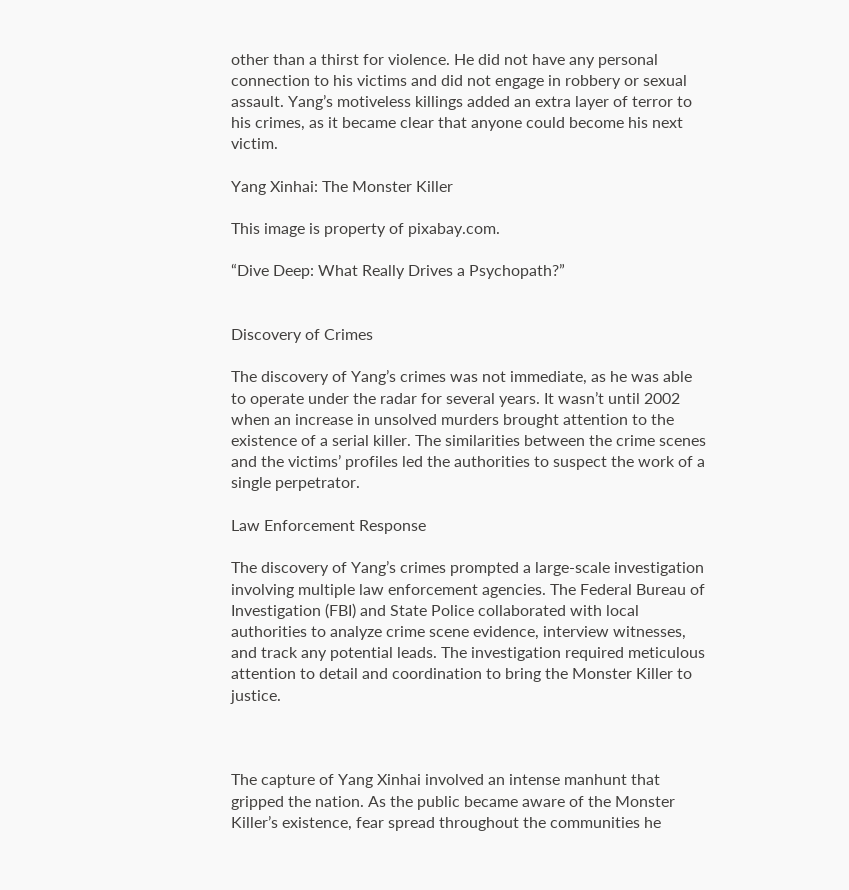other than a thirst for violence. He did not have any personal connection to his victims and did not engage in robbery or sexual assault. Yang’s motiveless killings added an extra layer of terror to his crimes, as it became clear that anyone could become his next victim.

Yang Xinhai: The Monster Killer

This image is property of pixabay.com.

“Dive Deep: What Really Drives a Psychopath?”


Discovery of Crimes

The discovery of Yang’s crimes was not immediate, as he was able to operate under the radar for several years. It wasn’t until 2002 when an increase in unsolved murders brought attention to the existence of a serial killer. The similarities between the crime scenes and the victims’ profiles led the authorities to suspect the work of a single perpetrator.

Law Enforcement Response

The discovery of Yang’s crimes prompted a large-scale investigation involving multiple law enforcement agencies. The Federal Bureau of Investigation (FBI) and State Police collaborated with local authorities to analyze crime scene evidence, interview witnesses, and track any potential leads. The investigation required meticulous attention to detail and coordination to bring the Monster Killer to justice.



The capture of Yang Xinhai involved an intense manhunt that gripped the nation. As the public became aware of the Monster Killer’s existence, fear spread throughout the communities he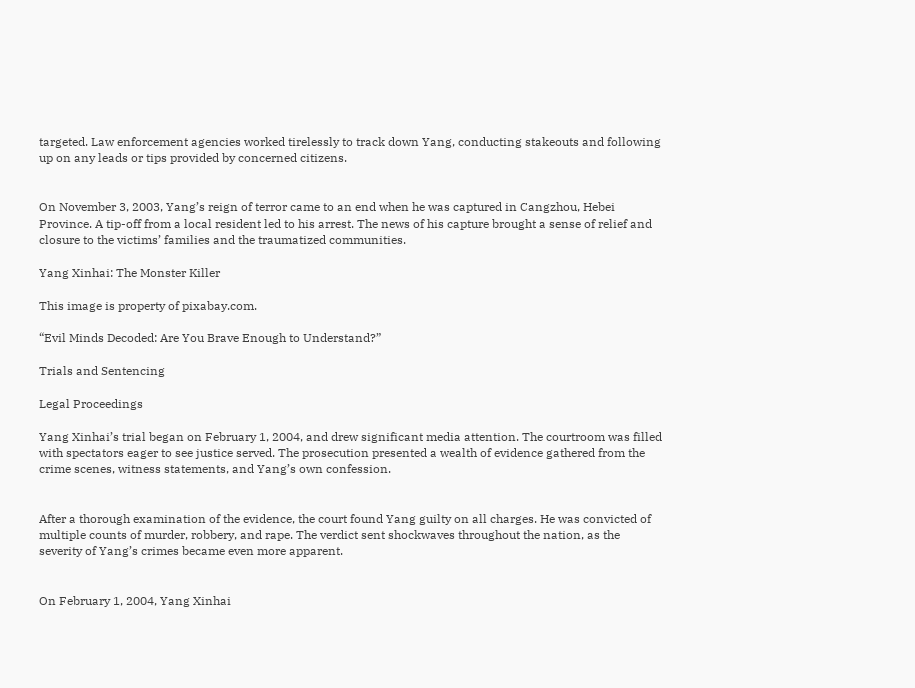targeted. Law enforcement agencies worked tirelessly to track down Yang, conducting stakeouts and following up on any leads or tips provided by concerned citizens.


On November 3, 2003, Yang’s reign of terror came to an end when he was captured in Cangzhou, Hebei Province. A tip-off from a local resident led to his arrest. The news of his capture brought a sense of relief and closure to the victims’ families and the traumatized communities.

Yang Xinhai: The Monster Killer

This image is property of pixabay.com.

“Evil Minds Decoded: Are You Brave Enough to Understand?”

Trials and Sentencing

Legal Proceedings

Yang Xinhai’s trial began on February 1, 2004, and drew significant media attention. The courtroom was filled with spectators eager to see justice served. The prosecution presented a wealth of evidence gathered from the crime scenes, witness statements, and Yang’s own confession.


After a thorough examination of the evidence, the court found Yang guilty on all charges. He was convicted of multiple counts of murder, robbery, and rape. The verdict sent shockwaves throughout the nation, as the severity of Yang’s crimes became even more apparent.


On February 1, 2004, Yang Xinhai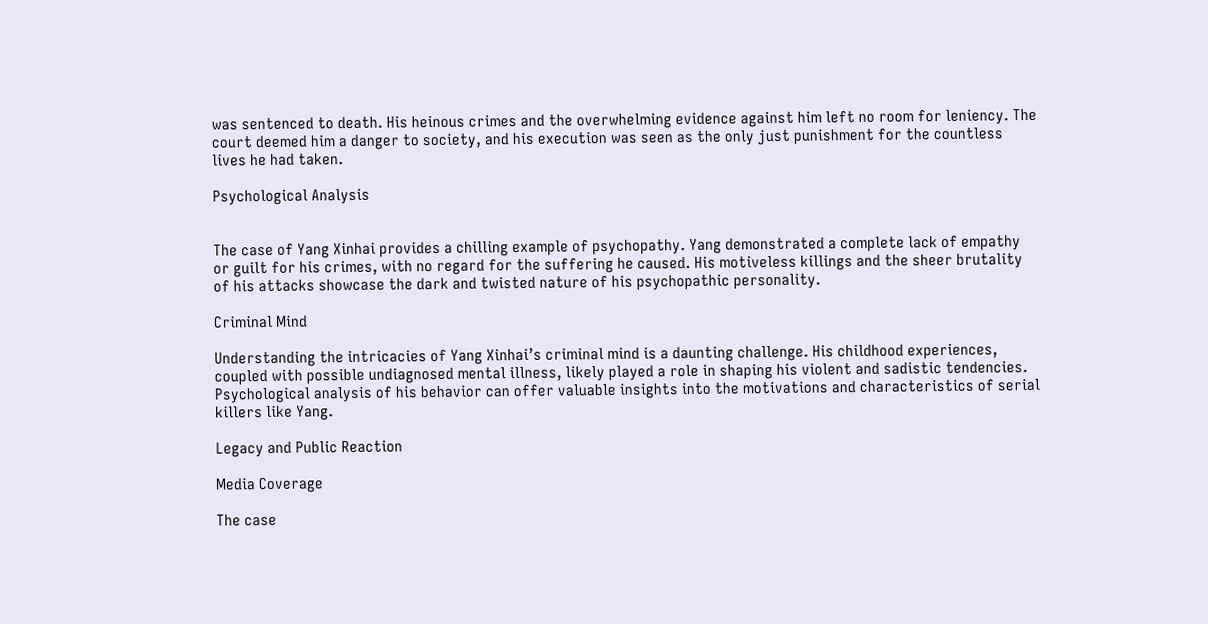was sentenced to death. His heinous crimes and the overwhelming evidence against him left no room for leniency. The court deemed him a danger to society, and his execution was seen as the only just punishment for the countless lives he had taken.

Psychological Analysis


The case of Yang Xinhai provides a chilling example of psychopathy. Yang demonstrated a complete lack of empathy or guilt for his crimes, with no regard for the suffering he caused. His motiveless killings and the sheer brutality of his attacks showcase the dark and twisted nature of his psychopathic personality.

Criminal Mind

Understanding the intricacies of Yang Xinhai’s criminal mind is a daunting challenge. His childhood experiences, coupled with possible undiagnosed mental illness, likely played a role in shaping his violent and sadistic tendencies. Psychological analysis of his behavior can offer valuable insights into the motivations and characteristics of serial killers like Yang.

Legacy and Public Reaction

Media Coverage

The case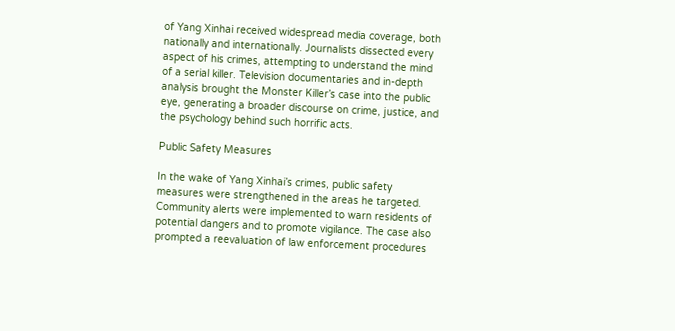of Yang Xinhai received widespread media coverage, both nationally and internationally. Journalists dissected every aspect of his crimes, attempting to understand the mind of a serial killer. Television documentaries and in-depth analysis brought the Monster Killer’s case into the public eye, generating a broader discourse on crime, justice, and the psychology behind such horrific acts.

Public Safety Measures

In the wake of Yang Xinhai’s crimes, public safety measures were strengthened in the areas he targeted. Community alerts were implemented to warn residents of potential dangers and to promote vigilance. The case also prompted a reevaluation of law enforcement procedures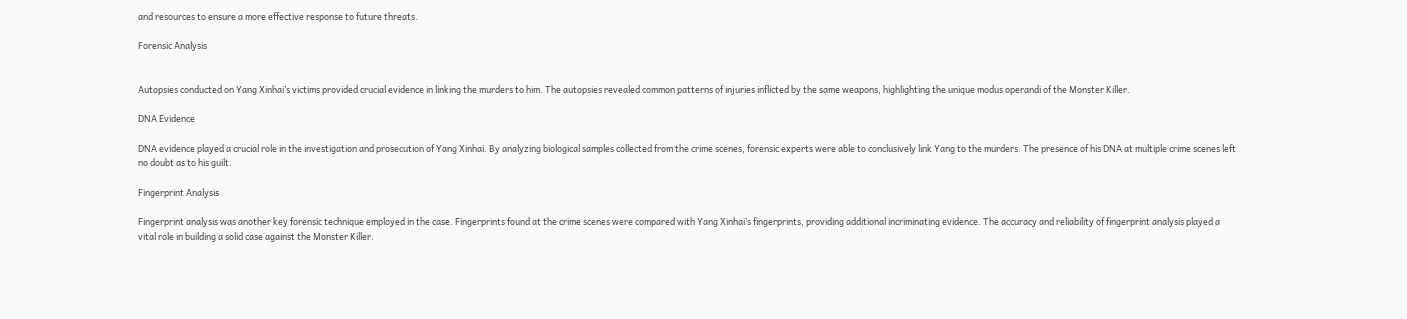and resources to ensure a more effective response to future threats.

Forensic Analysis


Autopsies conducted on Yang Xinhai’s victims provided crucial evidence in linking the murders to him. The autopsies revealed common patterns of injuries inflicted by the same weapons, highlighting the unique modus operandi of the Monster Killer.

DNA Evidence

DNA evidence played a crucial role in the investigation and prosecution of Yang Xinhai. By analyzing biological samples collected from the crime scenes, forensic experts were able to conclusively link Yang to the murders. The presence of his DNA at multiple crime scenes left no doubt as to his guilt.

Fingerprint Analysis

Fingerprint analysis was another key forensic technique employed in the case. Fingerprints found at the crime scenes were compared with Yang Xinhai’s fingerprints, providing additional incriminating evidence. The accuracy and reliability of fingerprint analysis played a vital role in building a solid case against the Monster Killer.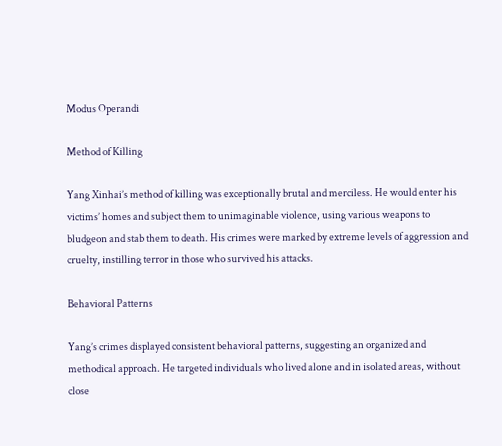Modus Operandi

Method of Killing

Yang Xinhai’s method of killing was exceptionally brutal and merciless. He would enter his victims’ homes and subject them to unimaginable violence, using various weapons to bludgeon and stab them to death. His crimes were marked by extreme levels of aggression and cruelty, instilling terror in those who survived his attacks.

Behavioral Patterns

Yang’s crimes displayed consistent behavioral patterns, suggesting an organized and methodical approach. He targeted individuals who lived alone and in isolated areas, without close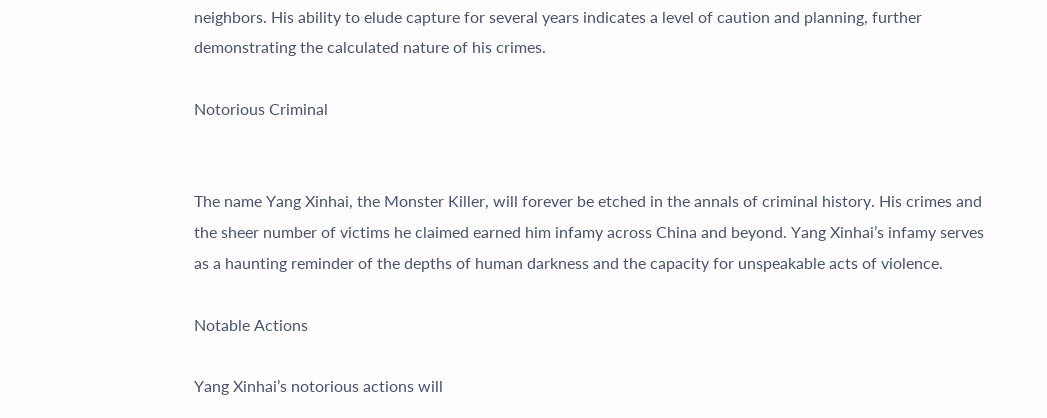neighbors. His ability to elude capture for several years indicates a level of caution and planning, further demonstrating the calculated nature of his crimes.

Notorious Criminal


The name Yang Xinhai, the Monster Killer, will forever be etched in the annals of criminal history. His crimes and the sheer number of victims he claimed earned him infamy across China and beyond. Yang Xinhai’s infamy serves as a haunting reminder of the depths of human darkness and the capacity for unspeakable acts of violence.

Notable Actions

Yang Xinhai’s notorious actions will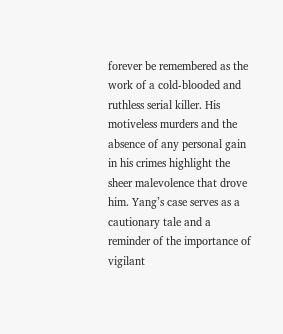forever be remembered as the work of a cold-blooded and ruthless serial killer. His motiveless murders and the absence of any personal gain in his crimes highlight the sheer malevolence that drove him. Yang’s case serves as a cautionary tale and a reminder of the importance of vigilant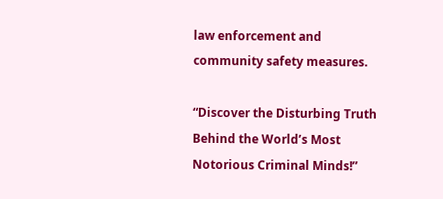law enforcement and community safety measures.

“Discover the Disturbing Truth Behind the World’s Most Notorious Criminal Minds!”